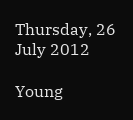Thursday, 26 July 2012

Young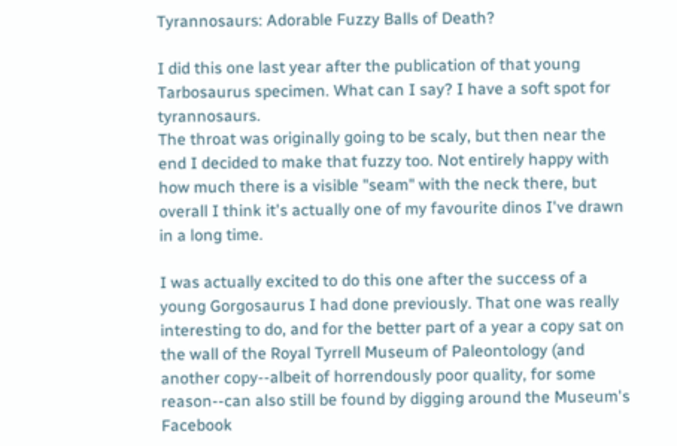Tyrannosaurs: Adorable Fuzzy Balls of Death?

I did this one last year after the publication of that young Tarbosaurus specimen. What can I say? I have a soft spot for tyrannosaurs.
The throat was originally going to be scaly, but then near the end I decided to make that fuzzy too. Not entirely happy with how much there is a visible "seam" with the neck there, but overall I think it's actually one of my favourite dinos I've drawn in a long time.

I was actually excited to do this one after the success of a young Gorgosaurus I had done previously. That one was really interesting to do, and for the better part of a year a copy sat on the wall of the Royal Tyrrell Museum of Paleontology (and another copy--albeit of horrendously poor quality, for some reason--can also still be found by digging around the Museum's Facebook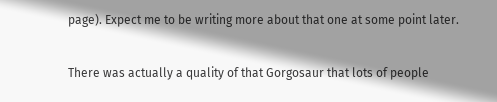page). Expect me to be writing more about that one at some point later.

There was actually a quality of that Gorgosaur that lots of people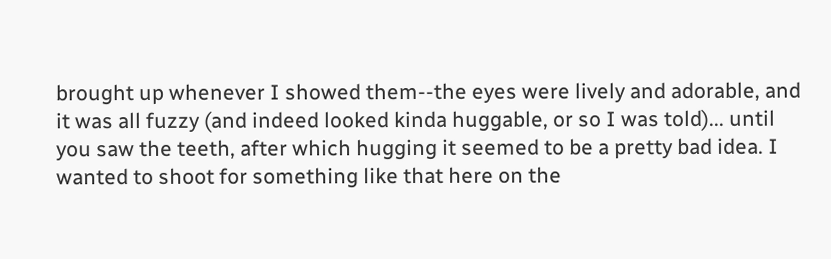brought up whenever I showed them--the eyes were lively and adorable, and it was all fuzzy (and indeed looked kinda huggable, or so I was told)... until you saw the teeth, after which hugging it seemed to be a pretty bad idea. I wanted to shoot for something like that here on the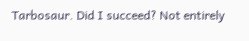Tarbosaur. Did I succeed? Not entirely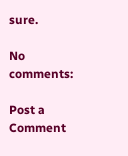sure.

No comments:

Post a Comment